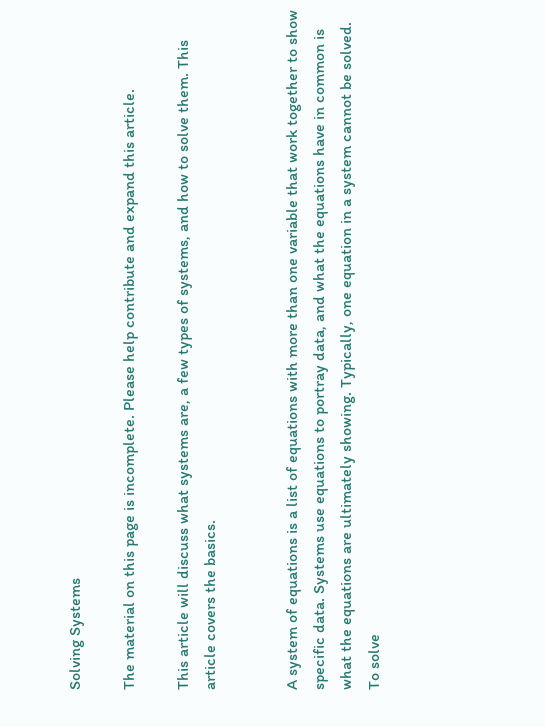Solving Systems

The material on this page is incomplete. Please help contribute and expand this article.

This article will discuss what systems are, a few types of systems, and how to solve them. This article covers the basics.


A system of equations is a list of equations with more than one variable that work together to show specific data. Systems use equations to portray data, and what the equations have in common is what the equations are ultimately showing. Typically, one equation in a system cannot be solved. To solve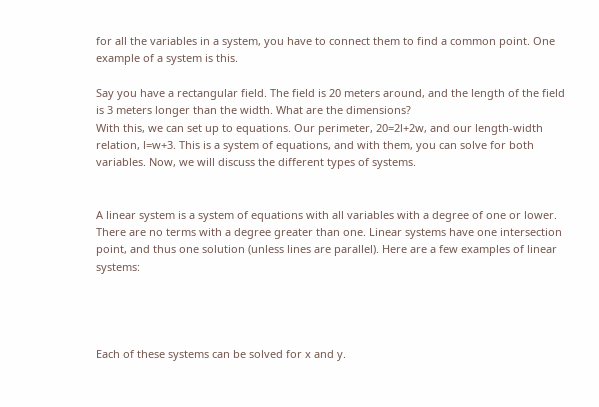for all the variables in a system, you have to connect them to find a common point. One example of a system is this.

Say you have a rectangular field. The field is 20 meters around, and the length of the field is 3 meters longer than the width. What are the dimensions?
With this, we can set up to equations. Our perimeter, 20=2l+2w, and our length-width relation, l=w+3. This is a system of equations, and with them, you can solve for both variables. Now, we will discuss the different types of systems.


A linear system is a system of equations with all variables with a degree of one or lower. There are no terms with a degree greater than one. Linear systems have one intersection point, and thus one solution (unless lines are parallel). Here are a few examples of linear systems:




Each of these systems can be solved for x and y.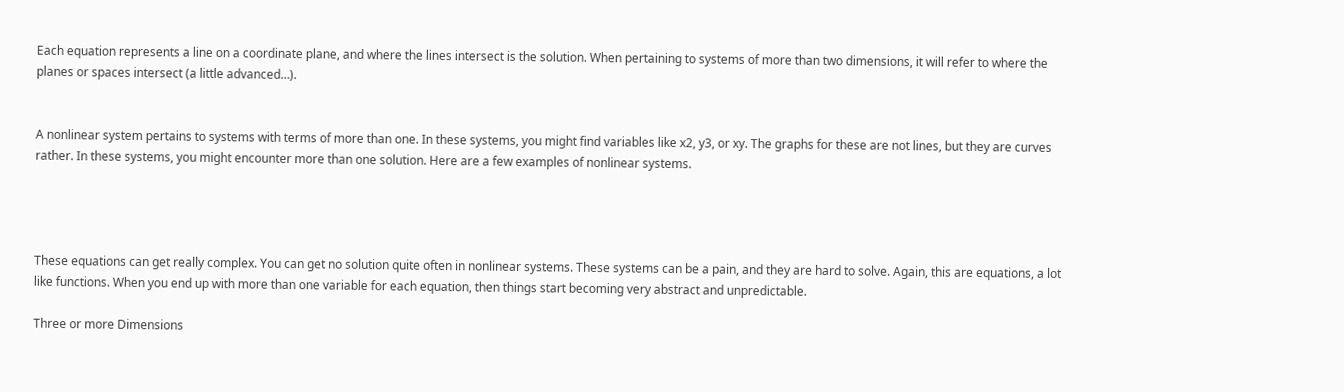Each equation represents a line on a coordinate plane, and where the lines intersect is the solution. When pertaining to systems of more than two dimensions, it will refer to where the planes or spaces intersect (a little advanced…).


A nonlinear system pertains to systems with terms of more than one. In these systems, you might find variables like x2, y3, or xy. The graphs for these are not lines, but they are curves rather. In these systems, you might encounter more than one solution. Here are a few examples of nonlinear systems.




These equations can get really complex. You can get no solution quite often in nonlinear systems. These systems can be a pain, and they are hard to solve. Again, this are equations, a lot like functions. When you end up with more than one variable for each equation, then things start becoming very abstract and unpredictable.

Three or more Dimensions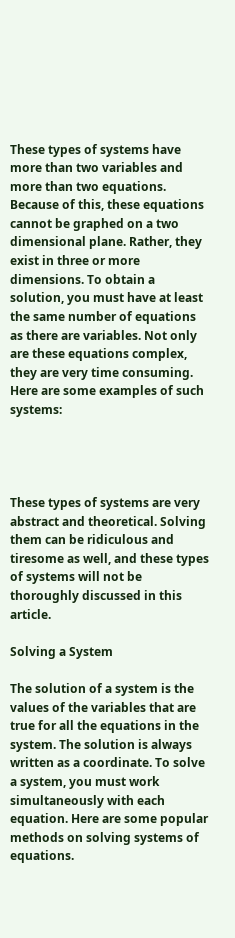These types of systems have more than two variables and more than two equations. Because of this, these equations cannot be graphed on a two dimensional plane. Rather, they exist in three or more dimensions. To obtain a solution, you must have at least the same number of equations as there are variables. Not only are these equations complex, they are very time consuming. Here are some examples of such systems:




These types of systems are very abstract and theoretical. Solving them can be ridiculous and tiresome as well, and these types of systems will not be thoroughly discussed in this article.

Solving a System

The solution of a system is the values of the variables that are true for all the equations in the system. The solution is always written as a coordinate. To solve a system, you must work simultaneously with each equation. Here are some popular methods on solving systems of equations.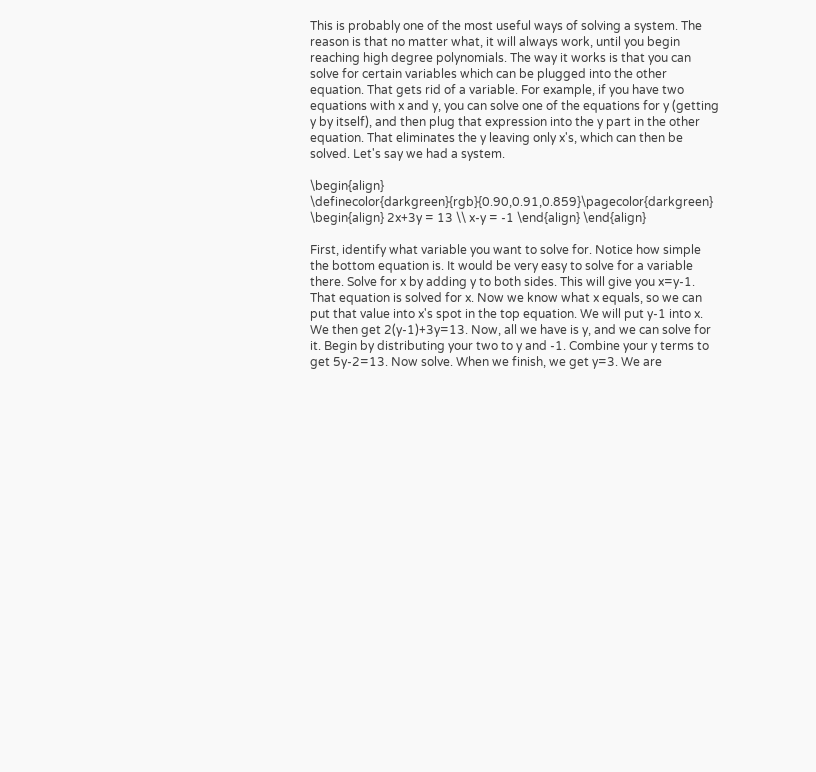This is probably one of the most useful ways of solving a system. The reason is that no matter what, it will always work, until you begin reaching high degree polynomials. The way it works is that you can solve for certain variables which can be plugged into the other equation. That gets rid of a variable. For example, if you have two equations with x and y, you can solve one of the equations for y (getting y by itself), and then plug that expression into the y part in the other equation. That eliminates the y leaving only x's, which can then be solved. Let's say we had a system.

\begin{align} \definecolor{darkgreen}{rgb}{0.90,0.91,0.859}\pagecolor{darkgreen} \begin{align} 2x+3y = 13 \\ x-y = -1 \end{align} \end{align}

First, identify what variable you want to solve for. Notice how simple the bottom equation is. It would be very easy to solve for a variable there. Solve for x by adding y to both sides. This will give you x=y-1. That equation is solved for x. Now we know what x equals, so we can put that value into x's spot in the top equation. We will put y-1 into x. We then get 2(y-1)+3y=13. Now, all we have is y, and we can solve for it. Begin by distributing your two to y and -1. Combine your y terms to get 5y-2=13. Now solve. When we finish, we get y=3. We are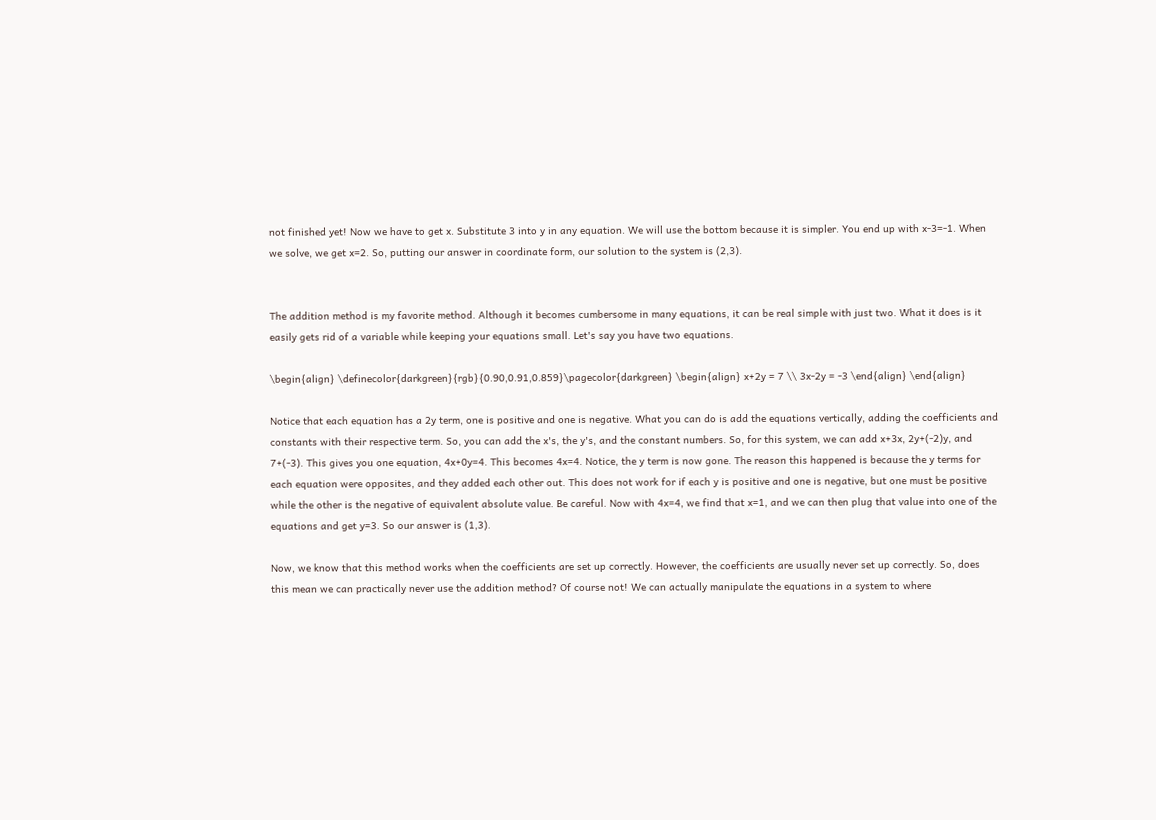not finished yet! Now we have to get x. Substitute 3 into y in any equation. We will use the bottom because it is simpler. You end up with x-3=-1. When we solve, we get x=2. So, putting our answer in coordinate form, our solution to the system is (2,3).


The addition method is my favorite method. Although it becomes cumbersome in many equations, it can be real simple with just two. What it does is it easily gets rid of a variable while keeping your equations small. Let's say you have two equations.

\begin{align} \definecolor{darkgreen}{rgb}{0.90,0.91,0.859}\pagecolor{darkgreen} \begin{align} x+2y = 7 \\ 3x-2y = -3 \end{align} \end{align}

Notice that each equation has a 2y term, one is positive and one is negative. What you can do is add the equations vertically, adding the coefficients and constants with their respective term. So, you can add the x's, the y's, and the constant numbers. So, for this system, we can add x+3x, 2y+(-2)y, and 7+(-3). This gives you one equation, 4x+0y=4. This becomes 4x=4. Notice, the y term is now gone. The reason this happened is because the y terms for each equation were opposites, and they added each other out. This does not work for if each y is positive and one is negative, but one must be positive while the other is the negative of equivalent absolute value. Be careful. Now with 4x=4, we find that x=1, and we can then plug that value into one of the equations and get y=3. So our answer is (1,3).

Now, we know that this method works when the coefficients are set up correctly. However, the coefficients are usually never set up correctly. So, does this mean we can practically never use the addition method? Of course not! We can actually manipulate the equations in a system to where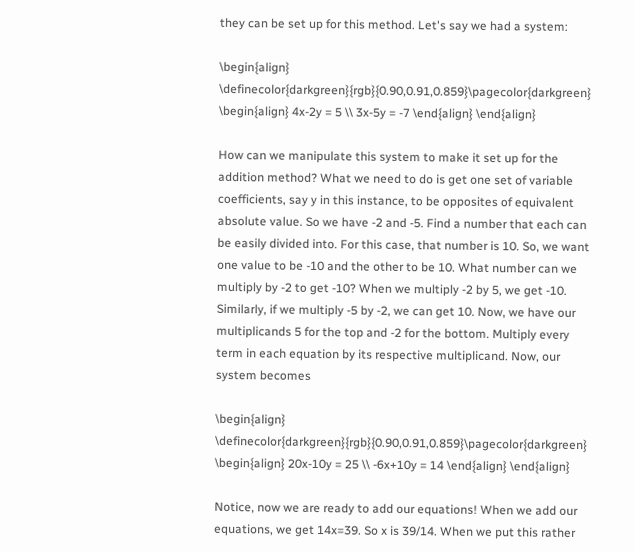they can be set up for this method. Let's say we had a system:

\begin{align} \definecolor{darkgreen}{rgb}{0.90,0.91,0.859}\pagecolor{darkgreen} \begin{align} 4x-2y = 5 \\ 3x-5y = -7 \end{align} \end{align}

How can we manipulate this system to make it set up for the addition method? What we need to do is get one set of variable coefficients, say y in this instance, to be opposites of equivalent absolute value. So we have -2 and -5. Find a number that each can be easily divided into. For this case, that number is 10. So, we want one value to be -10 and the other to be 10. What number can we multiply by -2 to get -10? When we multiply -2 by 5, we get -10. Similarly, if we multiply -5 by -2, we can get 10. Now, we have our multiplicands 5 for the top and -2 for the bottom. Multiply every term in each equation by its respective multiplicand. Now, our system becomes

\begin{align} \definecolor{darkgreen}{rgb}{0.90,0.91,0.859}\pagecolor{darkgreen} \begin{align} 20x-10y = 25 \\ -6x+10y = 14 \end{align} \end{align}

Notice, now we are ready to add our equations! When we add our equations, we get 14x=39. So x is 39/14. When we put this rather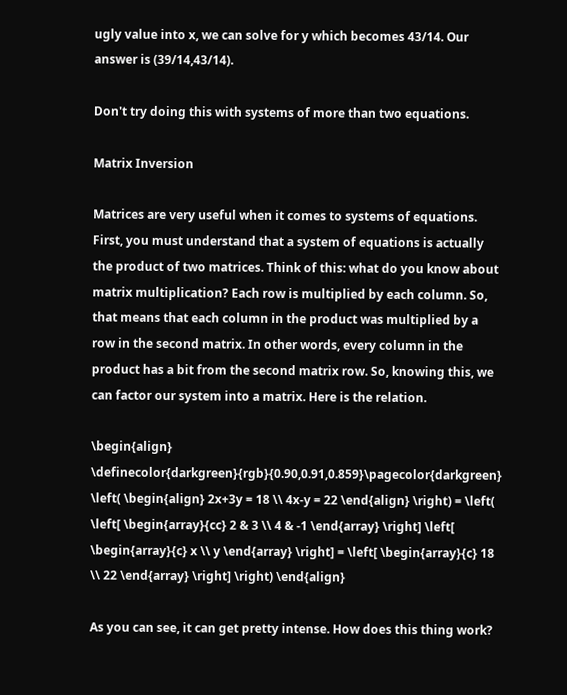ugly value into x, we can solve for y which becomes 43/14. Our answer is (39/14,43/14).

Don't try doing this with systems of more than two equations.

Matrix Inversion

Matrices are very useful when it comes to systems of equations. First, you must understand that a system of equations is actually the product of two matrices. Think of this: what do you know about matrix multiplication? Each row is multiplied by each column. So, that means that each column in the product was multiplied by a row in the second matrix. In other words, every column in the product has a bit from the second matrix row. So, knowing this, we can factor our system into a matrix. Here is the relation.

\begin{align} \definecolor{darkgreen}{rgb}{0.90,0.91,0.859}\pagecolor{darkgreen} \left( \begin{align} 2x+3y = 18 \\ 4x-y = 22 \end{align} \right) = \left( \left[ \begin{array}{cc} 2 & 3 \\ 4 & -1 \end{array} \right] \left[ \begin{array}{c} x \\ y \end{array} \right] = \left[ \begin{array}{c} 18 \\ 22 \end{array} \right] \right) \end{align}

As you can see, it can get pretty intense. How does this thing work?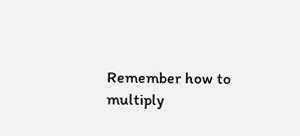Remember how to multiply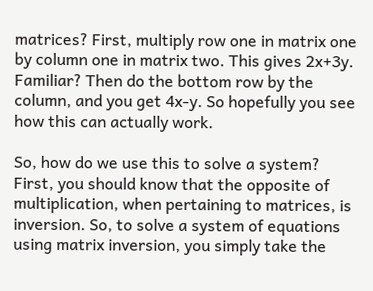matrices? First, multiply row one in matrix one by column one in matrix two. This gives 2x+3y. Familiar? Then do the bottom row by the column, and you get 4x-y. So hopefully you see how this can actually work.

So, how do we use this to solve a system? First, you should know that the opposite of multiplication, when pertaining to matrices, is inversion. So, to solve a system of equations using matrix inversion, you simply take the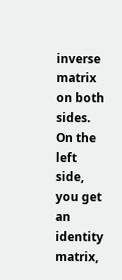inverse matrix on both sides. On the left side, you get an identity matrix,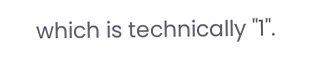which is technically "1".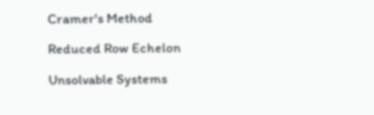Cramer's Method

Reduced Row Echelon

Unsolvable Systems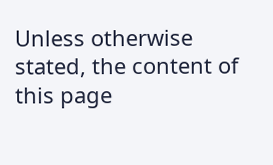Unless otherwise stated, the content of this page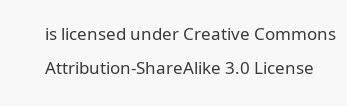is licensed under Creative Commons Attribution-ShareAlike 3.0 License